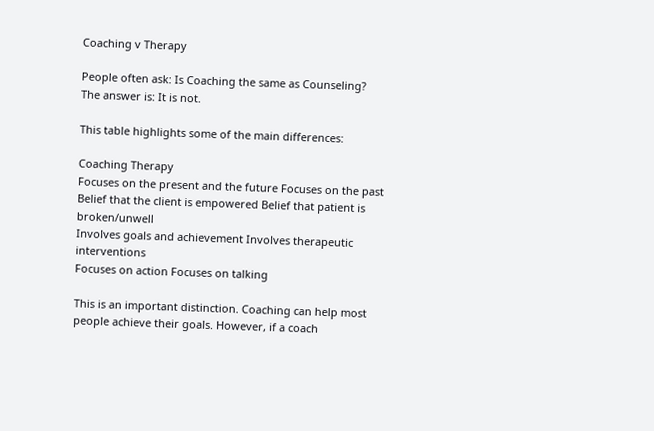Coaching v Therapy

People often ask: Is Coaching the same as Counseling?
The answer is: It is not.

This table highlights some of the main differences:

Coaching Therapy
Focuses on the present and the future Focuses on the past
Belief that the client is empowered Belief that patient is broken/unwell
Involves goals and achievement Involves therapeutic interventions
Focuses on action Focuses on talking

This is an important distinction. Coaching can help most people achieve their goals. However, if a coach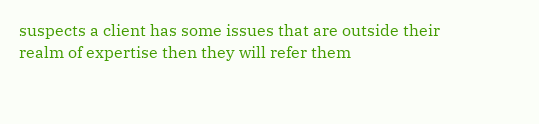suspects a client has some issues that are outside their realm of expertise then they will refer them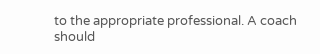to the appropriate professional. A coach should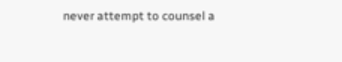never attempt to counsel a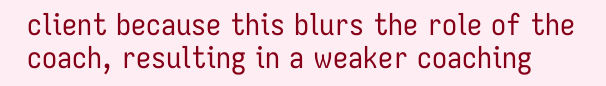client because this blurs the role of the coach, resulting in a weaker coaching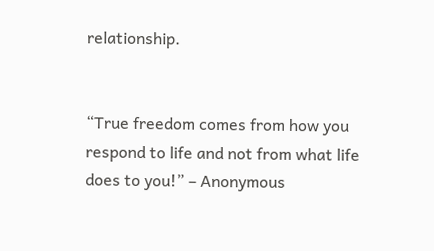relationship.


“True freedom comes from how you respond to life and not from what life does to you!” – Anonymous